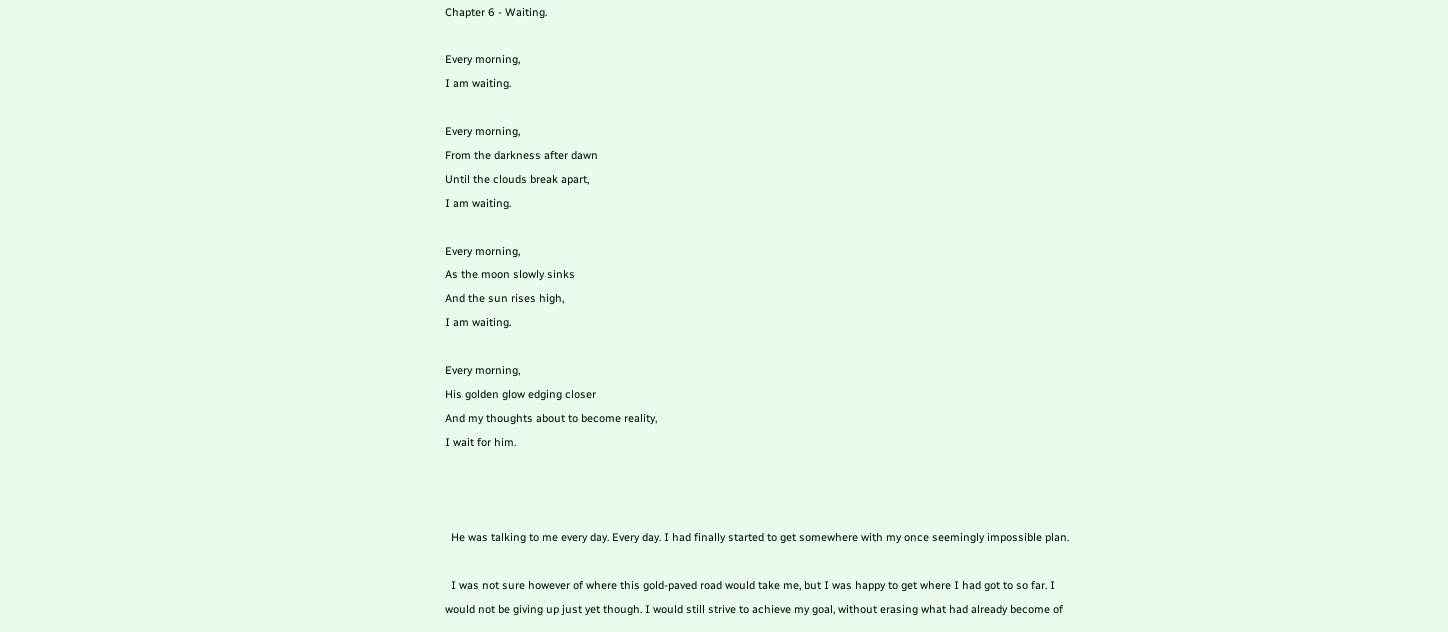Chapter 6 - Waiting.

Every morning,
I am waiting.

Every morning,
From the darkness after dawn
Until the clouds break apart,
I am waiting.

Every morning,
As the moon slowly sinks
And the sun rises high,
I am waiting.

Every morning,
His golden glow edging closer
And my thoughts about to become reality,
I wait for him.



  He was talking to me every day. Every day. I had finally started to get somewhere with my once seemingly impossible plan.

  I was not sure however of where this gold-paved road would take me, but I was happy to get where I had got to so far. I would not be giving up just yet though. I would still strive to achieve my goal, without erasing what had already become of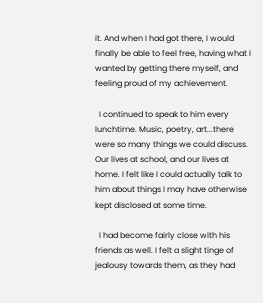it. And when I had got there, I would finally be able to feel free, having what I wanted by getting there myself, and feeling proud of my achievement.

  I continued to speak to him every lunchtime. Music, poetry, art...there were so many things we could discuss. Our lives at school, and our lives at home. I felt like I could actually talk to him about things I may have otherwise kept disclosed at some time.

  I had become fairly close with his friends as well. I felt a slight tinge of jealousy towards them, as they had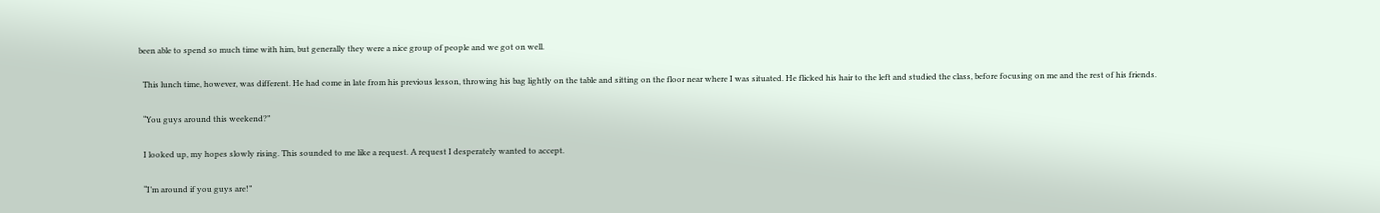been able to spend so much time with him, but generally they were a nice group of people and we got on well.

  This lunch time, however, was different. He had come in late from his previous lesson, throwing his bag lightly on the table and sitting on the floor near where I was situated. He flicked his hair to the left and studied the class, before focusing on me and the rest of his friends.

  “You guys around this weekend?”

  I looked up, my hopes slowly rising. This sounded to me like a request. A request I desperately wanted to accept.

  “I’m around if you guys are!”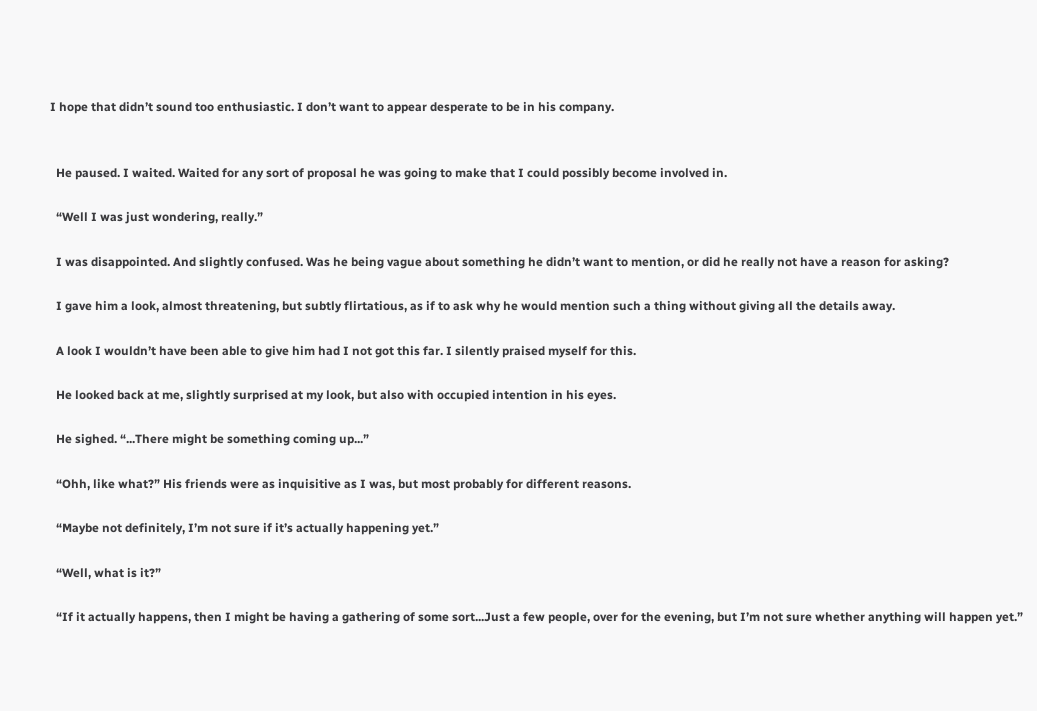I hope that didn’t sound too enthusiastic. I don’t want to appear desperate to be in his company.


  He paused. I waited. Waited for any sort of proposal he was going to make that I could possibly become involved in.

  “Well I was just wondering, really.”

  I was disappointed. And slightly confused. Was he being vague about something he didn’t want to mention, or did he really not have a reason for asking?

  I gave him a look, almost threatening, but subtly flirtatious, as if to ask why he would mention such a thing without giving all the details away.

  A look I wouldn’t have been able to give him had I not got this far. I silently praised myself for this.

  He looked back at me, slightly surprised at my look, but also with occupied intention in his eyes.

  He sighed. “...There might be something coming up...”

  “Ohh, like what?” His friends were as inquisitive as I was, but most probably for different reasons.

  “Maybe not definitely, I’m not sure if it’s actually happening yet.”

  “Well, what is it?”

  “If it actually happens, then I might be having a gathering of some sort...Just a few people, over for the evening, but I’m not sure whether anything will happen yet.”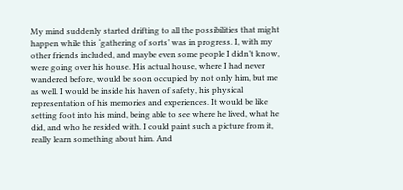My mind suddenly started drifting to all the possibilities that might happen while this ‘gathering of sorts’ was in progress. I, with my other friends included, and maybe even some people I didn’t know, were going over his house. His actual house, where I had never wandered before, would be soon occupied by not only him, but me as well. I would be inside his haven of safety, his physical representation of his memories and experiences. It would be like setting foot into his mind, being able to see where he lived, what he did, and who he resided with. I could paint such a picture from it, really learn something about him. And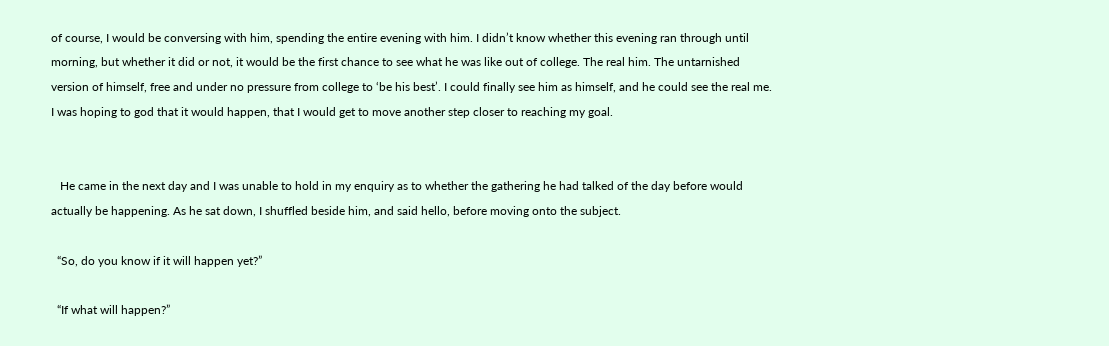of course, I would be conversing with him, spending the entire evening with him. I didn’t know whether this evening ran through until morning, but whether it did or not, it would be the first chance to see what he was like out of college. The real him. The untarnished version of himself, free and under no pressure from college to ‘be his best’. I could finally see him as himself, and he could see the real me. I was hoping to god that it would happen, that I would get to move another step closer to reaching my goal.


   He came in the next day and I was unable to hold in my enquiry as to whether the gathering he had talked of the day before would actually be happening. As he sat down, I shuffled beside him, and said hello, before moving onto the subject.

  “So, do you know if it will happen yet?”

  “If what will happen?”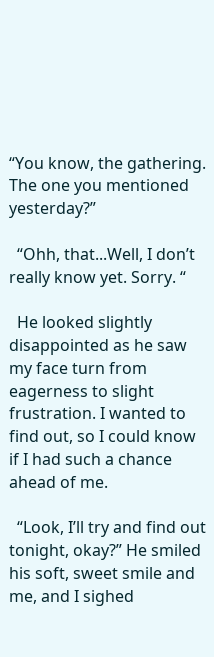“You know, the gathering. The one you mentioned yesterday?”

  “Ohh, that...Well, I don’t really know yet. Sorry. “

  He looked slightly disappointed as he saw my face turn from eagerness to slight frustration. I wanted to find out, so I could know if I had such a chance ahead of me.

  “Look, I’ll try and find out tonight, okay?” He smiled his soft, sweet smile and me, and I sighed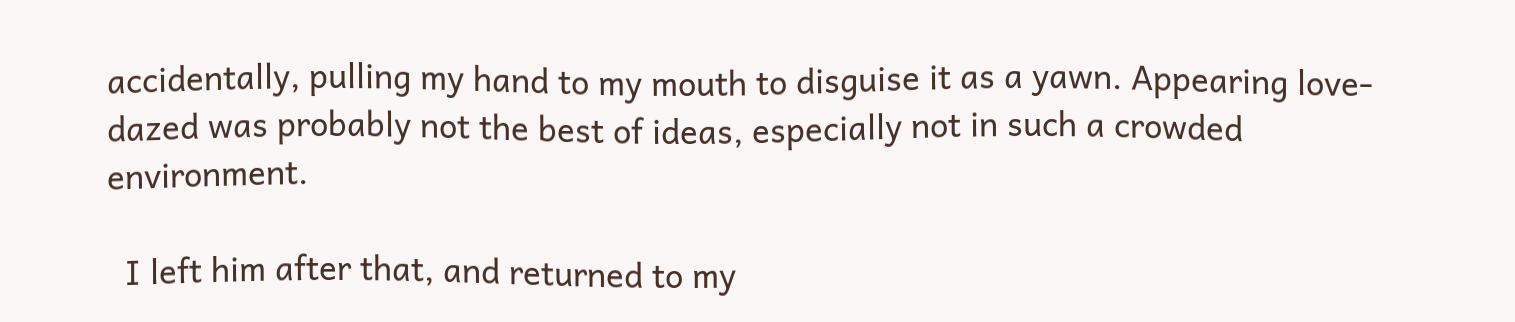accidentally, pulling my hand to my mouth to disguise it as a yawn. Appearing love-dazed was probably not the best of ideas, especially not in such a crowded environment.

  I left him after that, and returned to my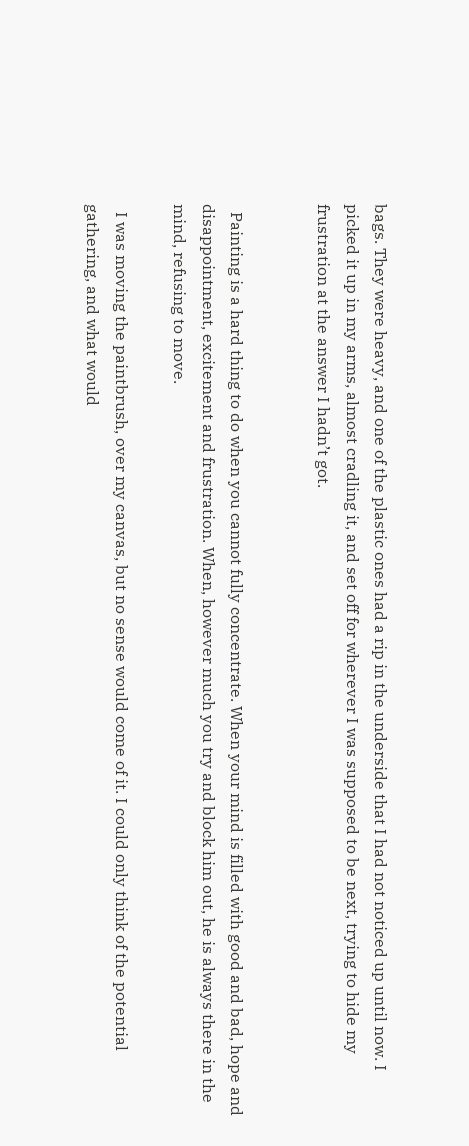bags. They were heavy, and one of the plastic ones had a rip in the underside that I had not noticed up until now. I picked it up in my arms, almost cradling it, and set off for wherever I was supposed to be next, trying to hide my frustration at the answer I hadn’t got.


  Painting is a hard thing to do when you cannot fully concentrate. When your mind is filled with good and bad, hope and disappointment, excitement and frustration. When, however much you try and block him out, he is always there in the mind, refusing to move.

  I was moving the paintbrush, over my canvas, but no sense would come of it. I could only think of the potential gathering, and what would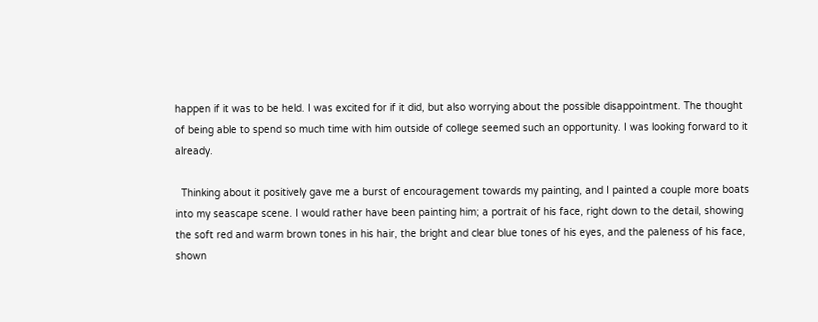happen if it was to be held. I was excited for if it did, but also worrying about the possible disappointment. The thought of being able to spend so much time with him outside of college seemed such an opportunity. I was looking forward to it already.

  Thinking about it positively gave me a burst of encouragement towards my painting, and I painted a couple more boats into my seascape scene. I would rather have been painting him; a portrait of his face, right down to the detail, showing the soft red and warm brown tones in his hair, the bright and clear blue tones of his eyes, and the paleness of his face, shown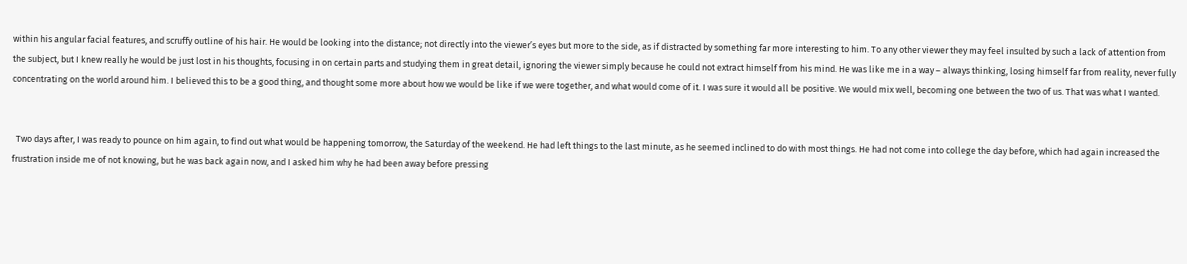within his angular facial features, and scruffy outline of his hair. He would be looking into the distance; not directly into the viewer’s eyes but more to the side, as if distracted by something far more interesting to him. To any other viewer they may feel insulted by such a lack of attention from the subject, but I knew really he would be just lost in his thoughts, focusing in on certain parts and studying them in great detail, ignoring the viewer simply because he could not extract himself from his mind. He was like me in a way – always thinking, losing himself far from reality, never fully concentrating on the world around him. I believed this to be a good thing, and thought some more about how we would be like if we were together, and what would come of it. I was sure it would all be positive. We would mix well, becoming one between the two of us. That was what I wanted.


  Two days after, I was ready to pounce on him again, to find out what would be happening tomorrow, the Saturday of the weekend. He had left things to the last minute, as he seemed inclined to do with most things. He had not come into college the day before, which had again increased the frustration inside me of not knowing, but he was back again now, and I asked him why he had been away before pressing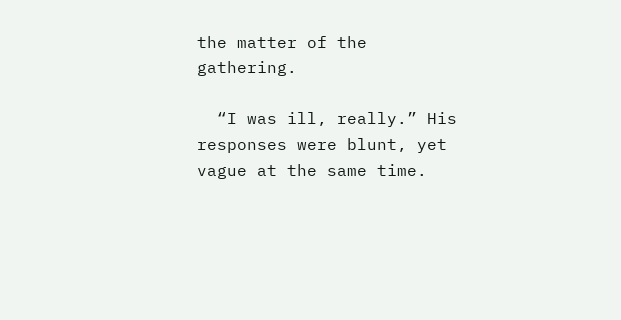the matter of the gathering.

  “I was ill, really.” His responses were blunt, yet vague at the same time.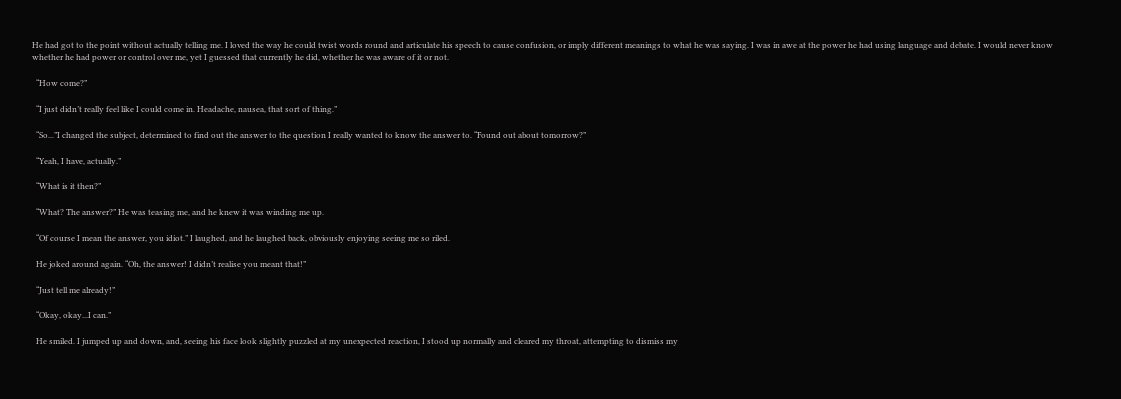He had got to the point without actually telling me. I loved the way he could twist words round and articulate his speech to cause confusion, or imply different meanings to what he was saying. I was in awe at the power he had using language and debate. I would never know whether he had power or control over me, yet I guessed that currently he did, whether he was aware of it or not.

  “How come?”

  “I just didn’t really feel like I could come in. Headache, nausea, that sort of thing.”

  “So...”I changed the subject, determined to find out the answer to the question I really wanted to know the answer to. “Found out about tomorrow?”

  “Yeah, I have, actually.”

  “What is it then?”

  “What? The answer?” He was teasing me, and he knew it was winding me up.

  “Of course I mean the answer, you idiot.” I laughed, and he laughed back, obviously enjoying seeing me so riled.

  He joked around again. “Oh, the answer! I didn’t realise you meant that!”

  “Just tell me already!”

  “Okay, okay...I can.”

  He smiled. I jumped up and down, and, seeing his face look slightly puzzled at my unexpected reaction, I stood up normally and cleared my throat, attempting to dismiss my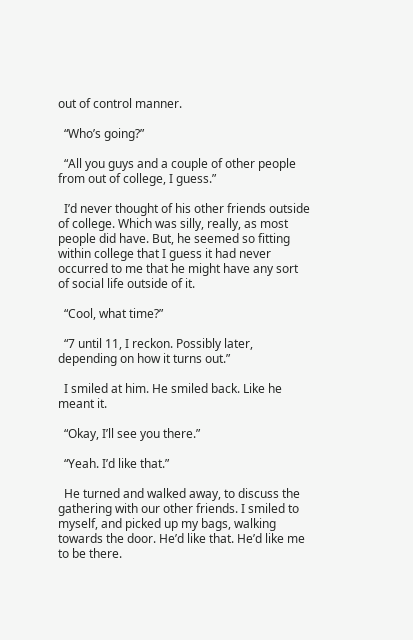out of control manner.

  “Who’s going?”

  “All you guys and a couple of other people from out of college, I guess.”

  I’d never thought of his other friends outside of college. Which was silly, really, as most people did have. But, he seemed so fitting within college that I guess it had never occurred to me that he might have any sort of social life outside of it.

  “Cool, what time?”

  “7 until 11, I reckon. Possibly later, depending on how it turns out.”

  I smiled at him. He smiled back. Like he meant it.

  “Okay, I’ll see you there.”

  “Yeah. I’d like that.”

  He turned and walked away, to discuss the gathering with our other friends. I smiled to myself, and picked up my bags, walking towards the door. He’d like that. He’d like me to be there.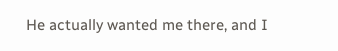He actually wanted me there, and I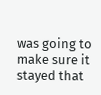was going to make sure it stayed that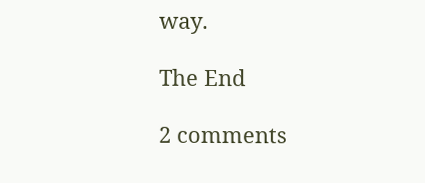way.

The End

2 comments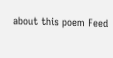about this poem Feed